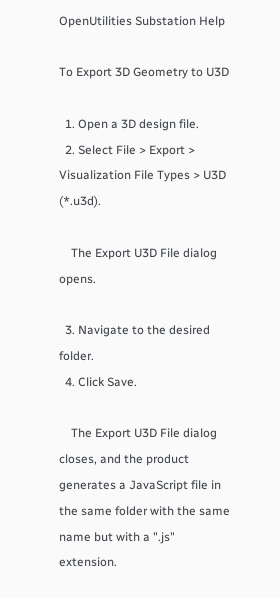OpenUtilities Substation Help

To Export 3D Geometry to U3D

  1. Open a 3D design file.
  2. Select File > Export > Visualization File Types > U3D (*.u3d).

    The Export U3D File dialog opens.

  3. Navigate to the desired folder.
  4. Click Save.

    The Export U3D File dialog closes, and the product generates a JavaScript file in the same folder with the same name but with a ".js" extension.